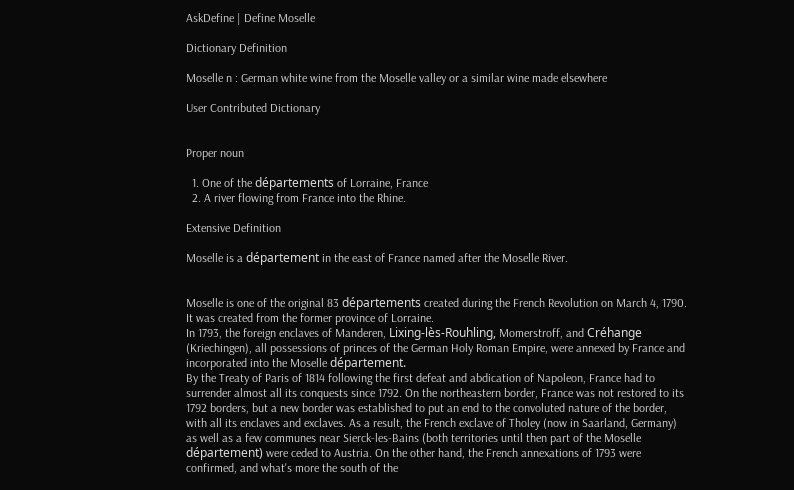AskDefine | Define Moselle

Dictionary Definition

Moselle n : German white wine from the Moselle valley or a similar wine made elsewhere

User Contributed Dictionary


Proper noun

  1. One of the départements of Lorraine, France
  2. A river flowing from France into the Rhine.

Extensive Definition

Moselle is a département in the east of France named after the Moselle River.


Moselle is one of the original 83 départements created during the French Revolution on March 4, 1790. It was created from the former province of Lorraine.
In 1793, the foreign enclaves of Manderen, Lixing-lès-Rouhling, Momerstroff, and Créhange (Kriechingen), all possessions of princes of the German Holy Roman Empire, were annexed by France and incorporated into the Moselle département.
By the Treaty of Paris of 1814 following the first defeat and abdication of Napoleon, France had to surrender almost all its conquests since 1792. On the northeastern border, France was not restored to its 1792 borders, but a new border was established to put an end to the convoluted nature of the border, with all its enclaves and exclaves. As a result, the French exclave of Tholey (now in Saarland, Germany) as well as a few communes near Sierck-les-Bains (both territories until then part of the Moselle département) were ceded to Austria. On the other hand, the French annexations of 1793 were confirmed, and what's more the south of the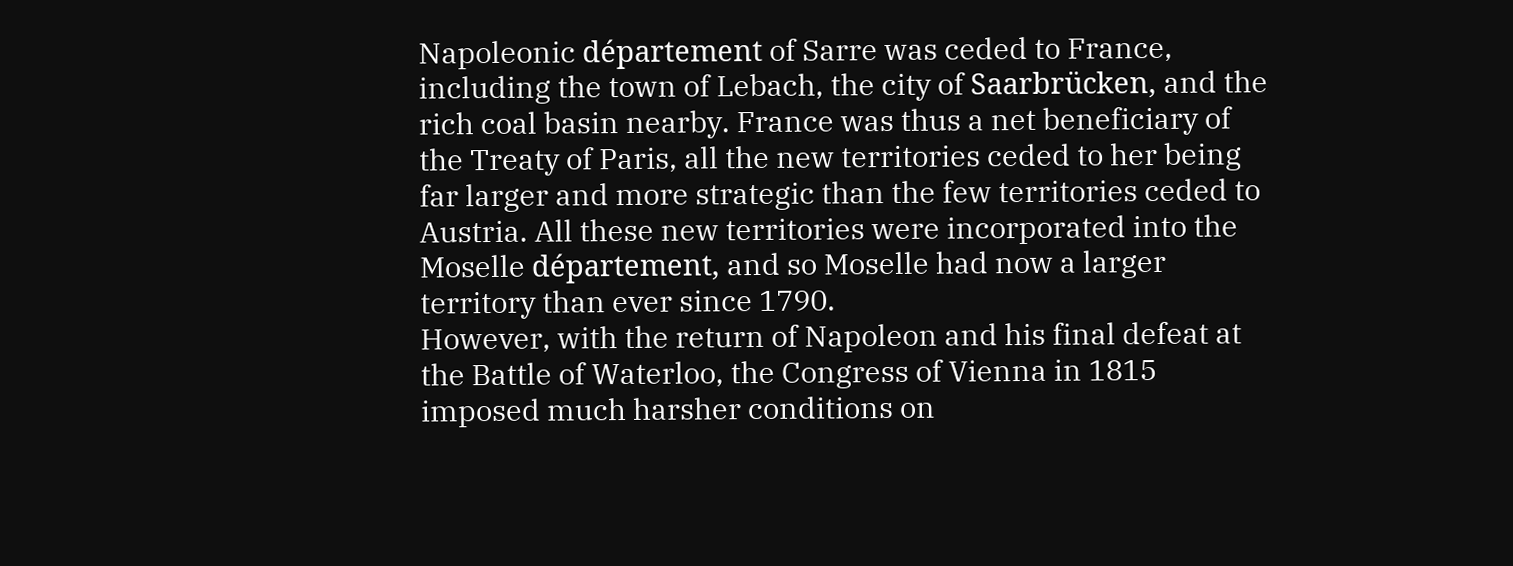Napoleonic département of Sarre was ceded to France, including the town of Lebach, the city of Saarbrücken, and the rich coal basin nearby. France was thus a net beneficiary of the Treaty of Paris, all the new territories ceded to her being far larger and more strategic than the few territories ceded to Austria. All these new territories were incorporated into the Moselle département, and so Moselle had now a larger territory than ever since 1790.
However, with the return of Napoleon and his final defeat at the Battle of Waterloo, the Congress of Vienna in 1815 imposed much harsher conditions on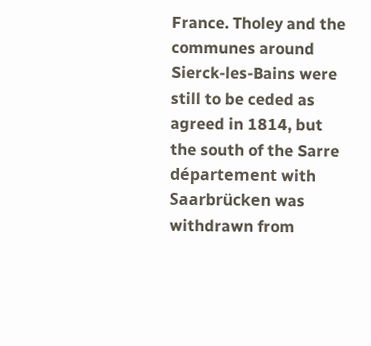France. Tholey and the communes around Sierck-les-Bains were still to be ceded as agreed in 1814, but the south of the Sarre département with Saarbrücken was withdrawn from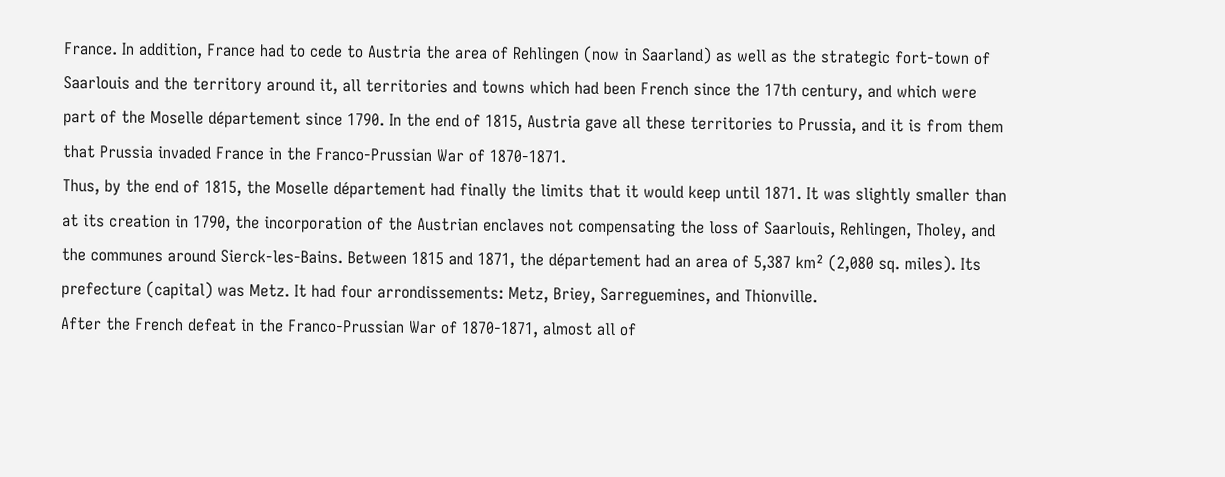France. In addition, France had to cede to Austria the area of Rehlingen (now in Saarland) as well as the strategic fort-town of Saarlouis and the territory around it, all territories and towns which had been French since the 17th century, and which were part of the Moselle département since 1790. In the end of 1815, Austria gave all these territories to Prussia, and it is from them that Prussia invaded France in the Franco-Prussian War of 1870-1871.
Thus, by the end of 1815, the Moselle département had finally the limits that it would keep until 1871. It was slightly smaller than at its creation in 1790, the incorporation of the Austrian enclaves not compensating the loss of Saarlouis, Rehlingen, Tholey, and the communes around Sierck-les-Bains. Between 1815 and 1871, the département had an area of 5,387 km² (2,080 sq. miles). Its prefecture (capital) was Metz. It had four arrondissements: Metz, Briey, Sarreguemines, and Thionville.
After the French defeat in the Franco-Prussian War of 1870-1871, almost all of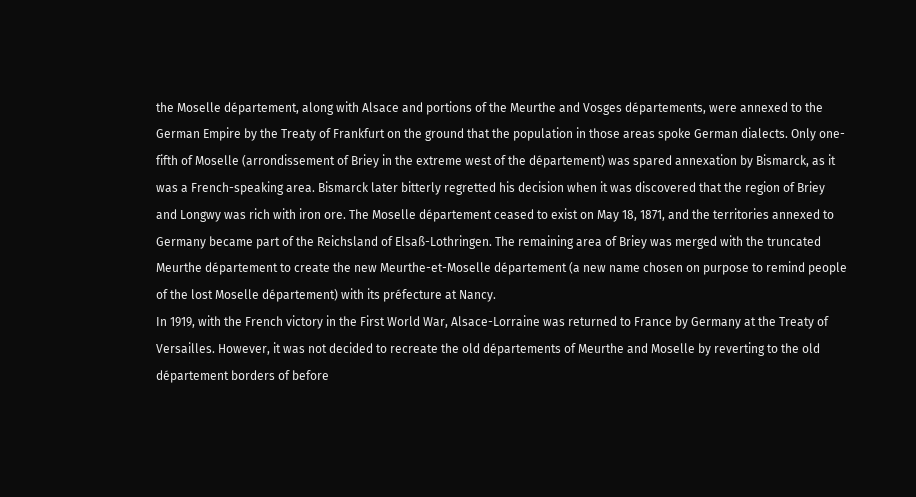the Moselle département, along with Alsace and portions of the Meurthe and Vosges départements, were annexed to the German Empire by the Treaty of Frankfurt on the ground that the population in those areas spoke German dialects. Only one-fifth of Moselle (arrondissement of Briey in the extreme west of the département) was spared annexation by Bismarck, as it was a French-speaking area. Bismarck later bitterly regretted his decision when it was discovered that the region of Briey and Longwy was rich with iron ore. The Moselle département ceased to exist on May 18, 1871, and the territories annexed to Germany became part of the Reichsland of Elsaß-Lothringen. The remaining area of Briey was merged with the truncated Meurthe département to create the new Meurthe-et-Moselle département (a new name chosen on purpose to remind people of the lost Moselle département) with its préfecture at Nancy.
In 1919, with the French victory in the First World War, Alsace-Lorraine was returned to France by Germany at the Treaty of Versailles. However, it was not decided to recreate the old départements of Meurthe and Moselle by reverting to the old département borders of before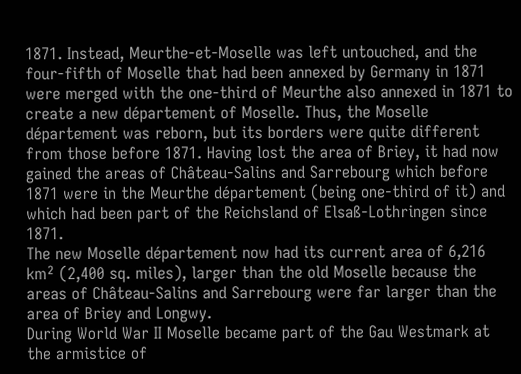1871. Instead, Meurthe-et-Moselle was left untouched, and the four-fifth of Moselle that had been annexed by Germany in 1871 were merged with the one-third of Meurthe also annexed in 1871 to create a new département of Moselle. Thus, the Moselle département was reborn, but its borders were quite different from those before 1871. Having lost the area of Briey, it had now gained the areas of Château-Salins and Sarrebourg which before 1871 were in the Meurthe département (being one-third of it) and which had been part of the Reichsland of Elsaß-Lothringen since 1871.
The new Moselle département now had its current area of 6,216 km² (2,400 sq. miles), larger than the old Moselle because the areas of Château-Salins and Sarrebourg were far larger than the area of Briey and Longwy.
During World War II Moselle became part of the Gau Westmark at the armistice of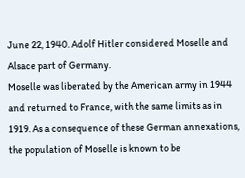June 22, 1940. Adolf Hitler considered Moselle and Alsace part of Germany.
Moselle was liberated by the American army in 1944 and returned to France, with the same limits as in 1919. As a consequence of these German annexations, the population of Moselle is known to be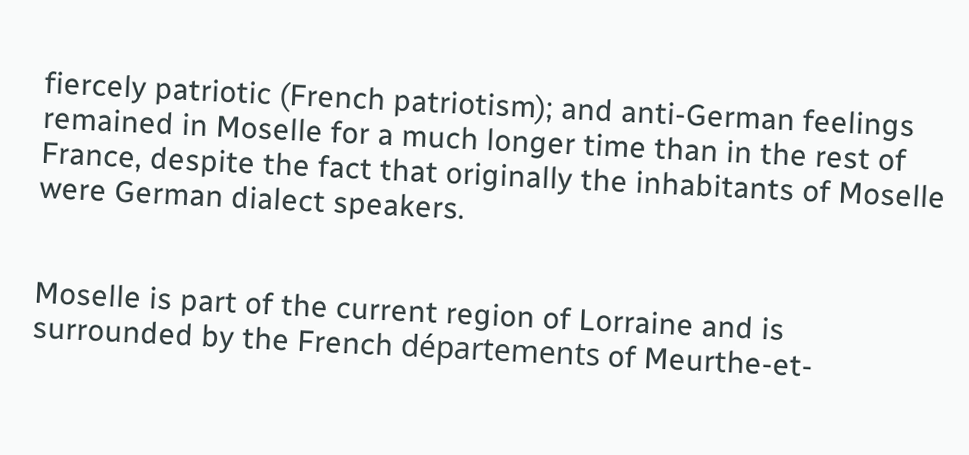fiercely patriotic (French patriotism); and anti-German feelings remained in Moselle for a much longer time than in the rest of France, despite the fact that originally the inhabitants of Moselle were German dialect speakers.


Moselle is part of the current region of Lorraine and is surrounded by the French départements of Meurthe-et-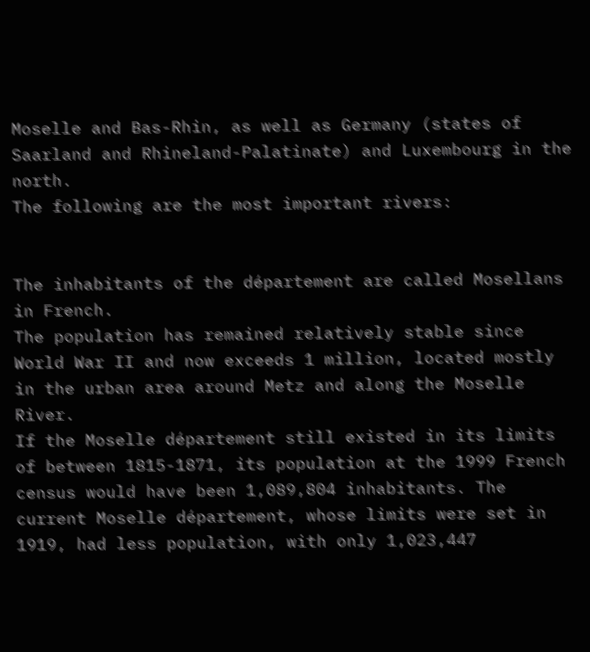Moselle and Bas-Rhin, as well as Germany (states of Saarland and Rhineland-Palatinate) and Luxembourg in the north.
The following are the most important rivers:


The inhabitants of the département are called Mosellans in French.
The population has remained relatively stable since World War II and now exceeds 1 million, located mostly in the urban area around Metz and along the Moselle River.
If the Moselle département still existed in its limits of between 1815-1871, its population at the 1999 French census would have been 1,089,804 inhabitants. The current Moselle département, whose limits were set in 1919, had less population, with only 1,023,447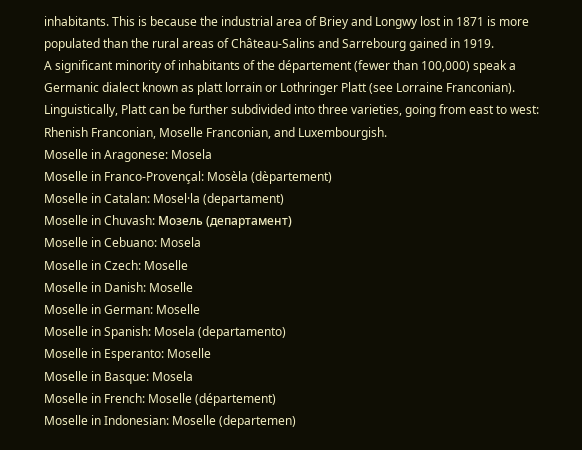inhabitants. This is because the industrial area of Briey and Longwy lost in 1871 is more populated than the rural areas of Château-Salins and Sarrebourg gained in 1919.
A significant minority of inhabitants of the département (fewer than 100,000) speak a Germanic dialect known as platt lorrain or Lothringer Platt (see Lorraine Franconian). Linguistically, Platt can be further subdivided into three varieties, going from east to west: Rhenish Franconian, Moselle Franconian, and Luxembourgish.
Moselle in Aragonese: Mosela
Moselle in Franco-Provençal: Mosèla (dèpartement)
Moselle in Catalan: Mosel·la (departament)
Moselle in Chuvash: Мозель (департамент)
Moselle in Cebuano: Mosela
Moselle in Czech: Moselle
Moselle in Danish: Moselle
Moselle in German: Moselle
Moselle in Spanish: Mosela (departamento)
Moselle in Esperanto: Moselle
Moselle in Basque: Mosela
Moselle in French: Moselle (département)
Moselle in Indonesian: Moselle (departemen)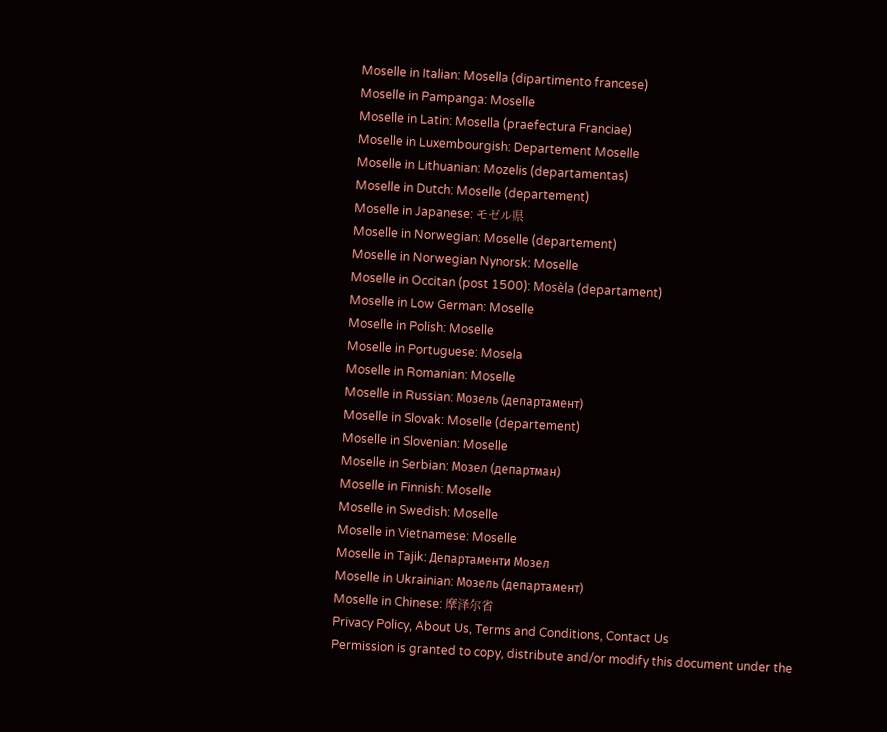Moselle in Italian: Mosella (dipartimento francese)
Moselle in Pampanga: Moselle
Moselle in Latin: Mosella (praefectura Franciae)
Moselle in Luxembourgish: Departement Moselle
Moselle in Lithuanian: Mozelis (departamentas)
Moselle in Dutch: Moselle (departement)
Moselle in Japanese: モゼル県
Moselle in Norwegian: Moselle (departement)
Moselle in Norwegian Nynorsk: Moselle
Moselle in Occitan (post 1500): Mosèla (departament)
Moselle in Low German: Moselle
Moselle in Polish: Moselle
Moselle in Portuguese: Mosela
Moselle in Romanian: Moselle
Moselle in Russian: Мозель (департамент)
Moselle in Slovak: Moselle (departement)
Moselle in Slovenian: Moselle
Moselle in Serbian: Мозел (департман)
Moselle in Finnish: Moselle
Moselle in Swedish: Moselle
Moselle in Vietnamese: Moselle
Moselle in Tajik: Департаменти Мозел
Moselle in Ukrainian: Мозель (департамент)
Moselle in Chinese: 摩泽尔省
Privacy Policy, About Us, Terms and Conditions, Contact Us
Permission is granted to copy, distribute and/or modify this document under the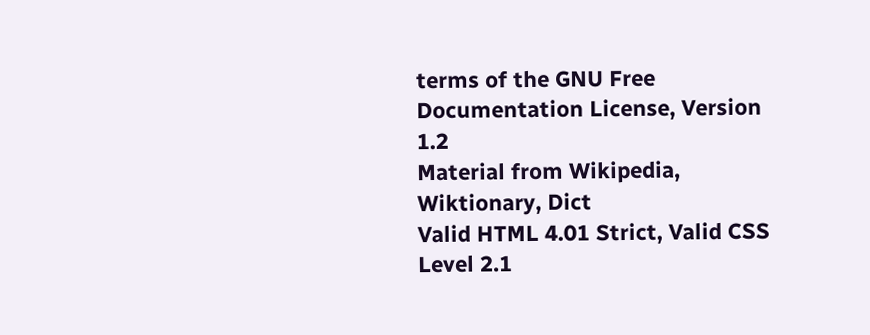terms of the GNU Free Documentation License, Version 1.2
Material from Wikipedia, Wiktionary, Dict
Valid HTML 4.01 Strict, Valid CSS Level 2.1